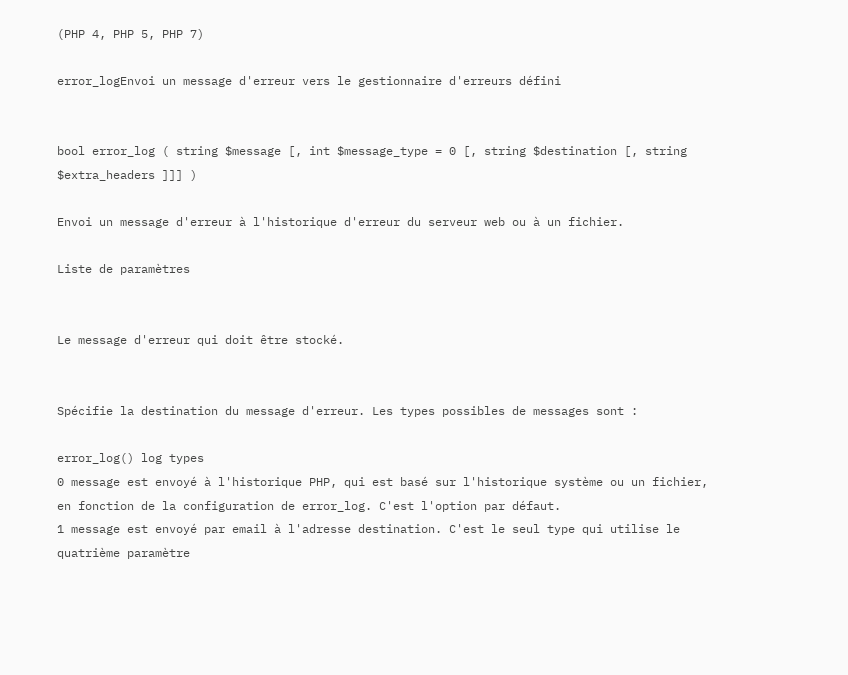(PHP 4, PHP 5, PHP 7)

error_logEnvoi un message d'erreur vers le gestionnaire d'erreurs défini


bool error_log ( string $message [, int $message_type = 0 [, string $destination [, string $extra_headers ]]] )

Envoi un message d'erreur à l'historique d'erreur du serveur web ou à un fichier.

Liste de paramètres


Le message d'erreur qui doit être stocké.


Spécifie la destination du message d'erreur. Les types possibles de messages sont :

error_log() log types
0 message est envoyé à l'historique PHP, qui est basé sur l'historique système ou un fichier, en fonction de la configuration de error_log. C'est l'option par défaut.
1 message est envoyé par email à l'adresse destination. C'est le seul type qui utilise le quatrième paramètre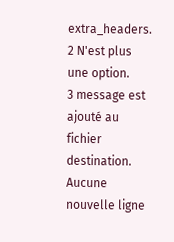extra_headers.
2 N'est plus une option.
3 message est ajouté au fichier destination. Aucune nouvelle ligne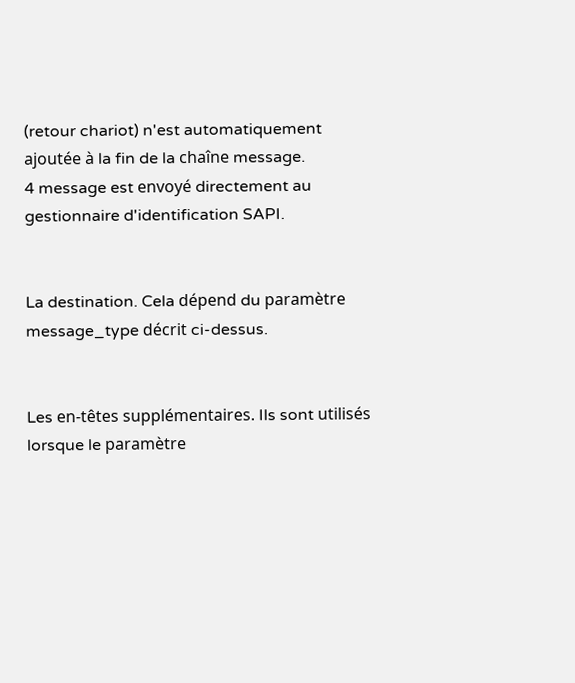(retour chariot) n'est automatiquement ajoutée à la fin de la chaîne message.
4 message est envoyé directement au gestionnaire d'identification SAPI.


La destination. Cela dépend du paramètre message_type décrit ci-dessus.


Les en-têtes supplémentaires. Ils sont utilisés lorsque le paramètre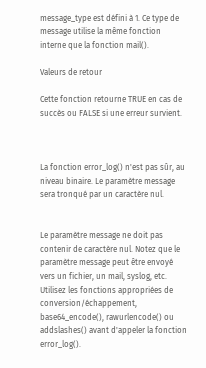message_type est défini à 1. Ce type de message utilise la même fonction interne que la fonction mail().

Valeurs de retour

Cette fonction retourne TRUE en cas de succès ou FALSE si une erreur survient.



La fonction error_log() n'est pas sûr, au niveau binaire. Le paramètre message sera tronqué par un caractère nul.


Le paramètre message ne doit pas contenir de caractère nul. Notez que le paramètre message peut être envoyé vers un fichier, un mail, syslog, etc. Utilisez les fonctions appropriées de conversion/échappement, base64_encode(), rawurlencode() ou addslashes() avant d'appeler la fonction error_log().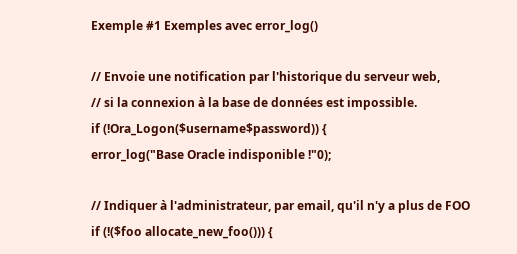Exemple #1 Exemples avec error_log()

// Envoie une notification par l'historique du serveur web,
// si la connexion à la base de données est impossible.
if (!Ora_Logon($username$password)) {
error_log("Base Oracle indisponible !"0);

// Indiquer à l'administrateur, par email, qu'il n'y a plus de FOO
if (!($foo allocate_new_foo())) {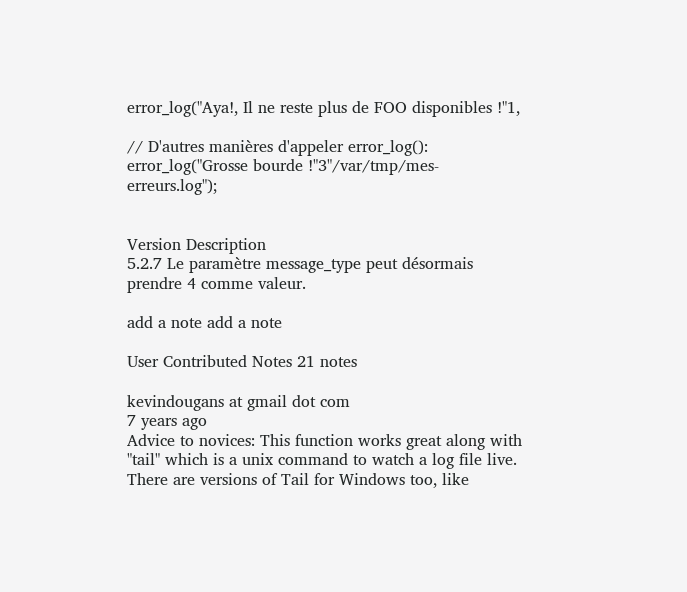error_log("Aya!, Il ne reste plus de FOO disponibles !"1,

// D'autres manières d'appeler error_log():
error_log("Grosse bourde !"3"/var/tmp/mes-erreurs.log");


Version Description
5.2.7 Le paramètre message_type peut désormais prendre 4 comme valeur.

add a note add a note

User Contributed Notes 21 notes

kevindougans at gmail dot com
7 years ago
Advice to novices: This function works great along with "tail" which is a unix command to watch a log file live. There are versions of Tail for Windows too, like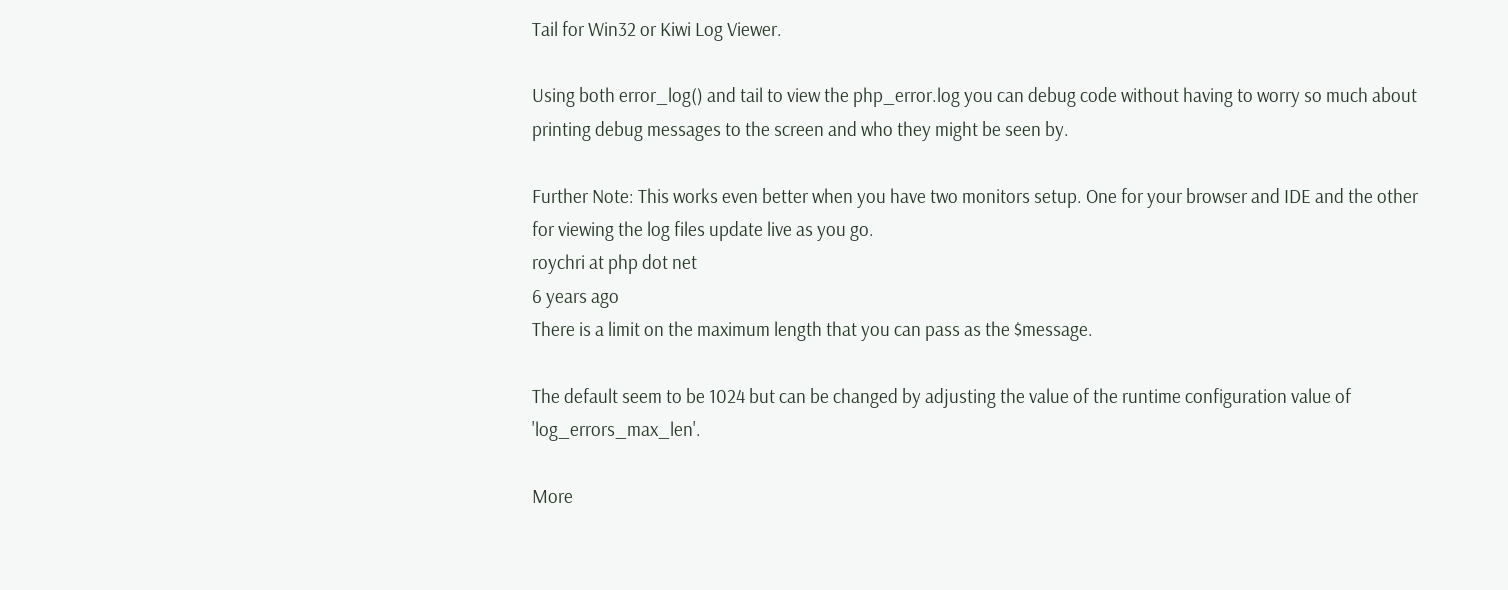Tail for Win32 or Kiwi Log Viewer.

Using both error_log() and tail to view the php_error.log you can debug code without having to worry so much about printing debug messages to the screen and who they might be seen by.

Further Note: This works even better when you have two monitors setup. One for your browser and IDE and the other for viewing the log files update live as you go.
roychri at php dot net
6 years ago
There is a limit on the maximum length that you can pass as the $message.

The default seem to be 1024 but can be changed by adjusting the value of the runtime configuration value of 'log_errors_max_len'.

More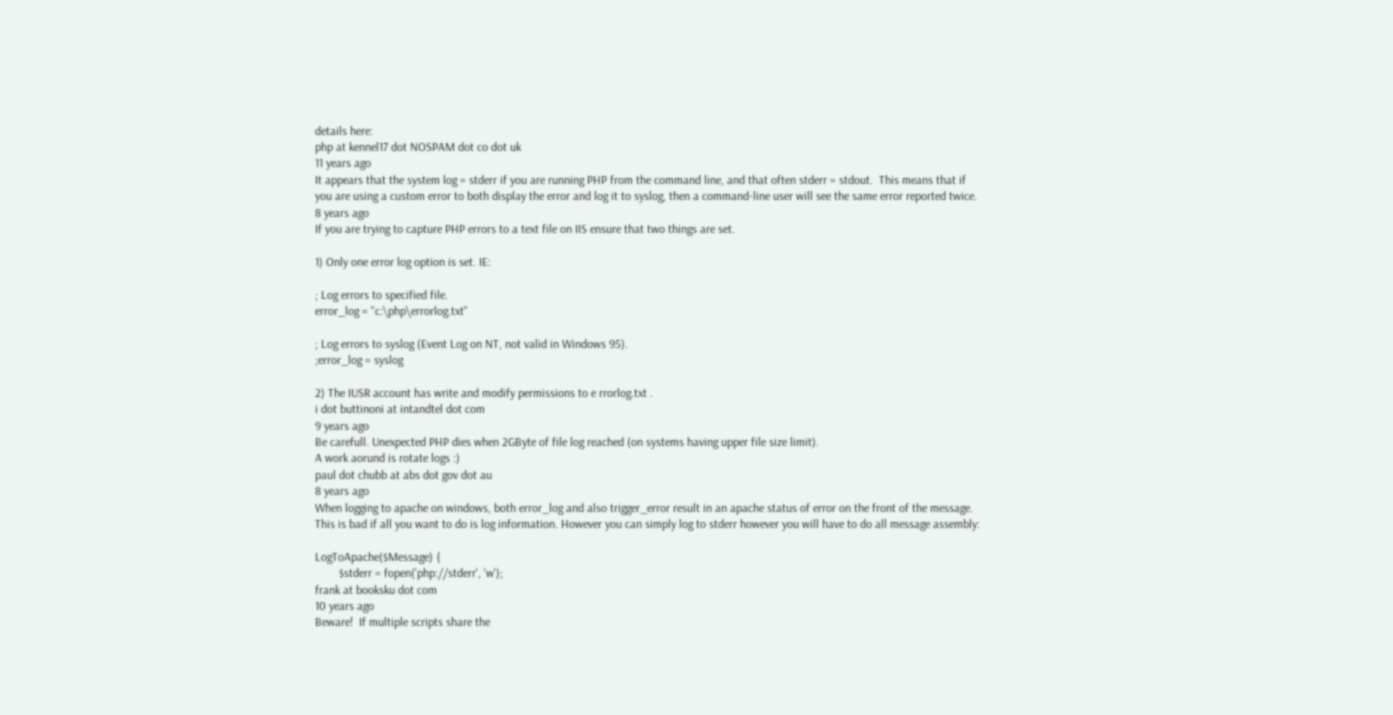details here:
php at kennel17 dot NOSPAM dot co dot uk
11 years ago
It appears that the system log = stderr if you are running PHP from the command line, and that often stderr = stdout.  This means that if you are using a custom error to both display the error and log it to syslog, then a command-line user will see the same error reported twice.
8 years ago
If you are trying to capture PHP errors to a text file on IIS ensure that two things are set.

1) Only one error log option is set. IE:

; Log errors to specified file.
error_log = "c:\php\errorlog.txt"

; Log errors to syslog (Event Log on NT, not valid in Windows 95).
;error_log = syslog

2) The IUSR account has write and modify permissions to e rrorlog.txt .
i dot buttinoni at intandtel dot com
9 years ago
Be carefull. Unexpected PHP dies when 2GByte of file log reached (on systems having upper file size limit).
A work aorund is rotate logs :)
paul dot chubb at abs dot gov dot au
8 years ago
When logging to apache on windows, both error_log and also trigger_error result in an apache status of error on the front of the message. This is bad if all you want to do is log information. However you can simply log to stderr however you will have to do all message assembly:

LogToApache($Message) {
        $stderr = fopen('php://stderr', 'w');
frank at booksku dot com
10 years ago
Beware!  If multiple scripts share the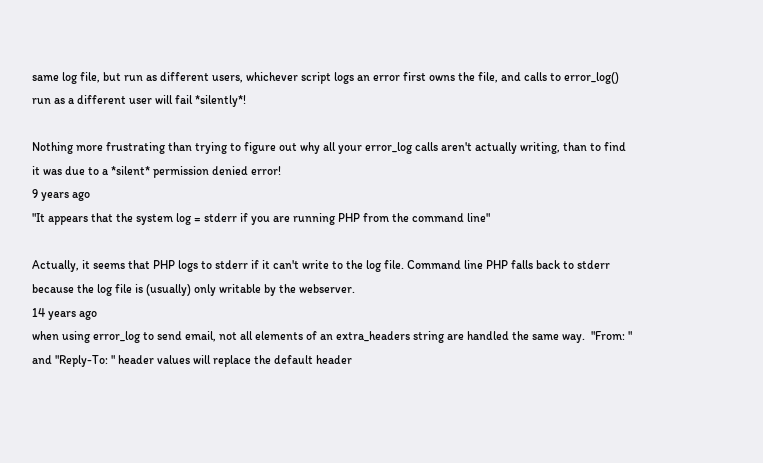same log file, but run as different users, whichever script logs an error first owns the file, and calls to error_log() run as a different user will fail *silently*!

Nothing more frustrating than trying to figure out why all your error_log calls aren't actually writing, than to find it was due to a *silent* permission denied error!
9 years ago
"It appears that the system log = stderr if you are running PHP from the command line"

Actually, it seems that PHP logs to stderr if it can't write to the log file. Command line PHP falls back to stderr because the log file is (usually) only writable by the webserver.
14 years ago
when using error_log to send email, not all elements of an extra_headers string are handled the same way.  "From: " and "Reply-To: " header values will replace the default header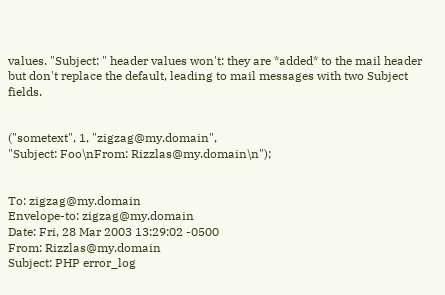values. "Subject: " header values won't: they are *added* to the mail header but don't replace the default, leading to mail messages with two Subject fields.


("sometext", 1, "zigzag@my.domain",
"Subject: Foo\nFrom: Rizzlas@my.domain\n");


To: zigzag@my.domain
Envelope-to: zigzag@my.domain
Date: Fri, 28 Mar 2003 13:29:02 -0500
From: Rizzlas@my.domain
Subject: PHP error_log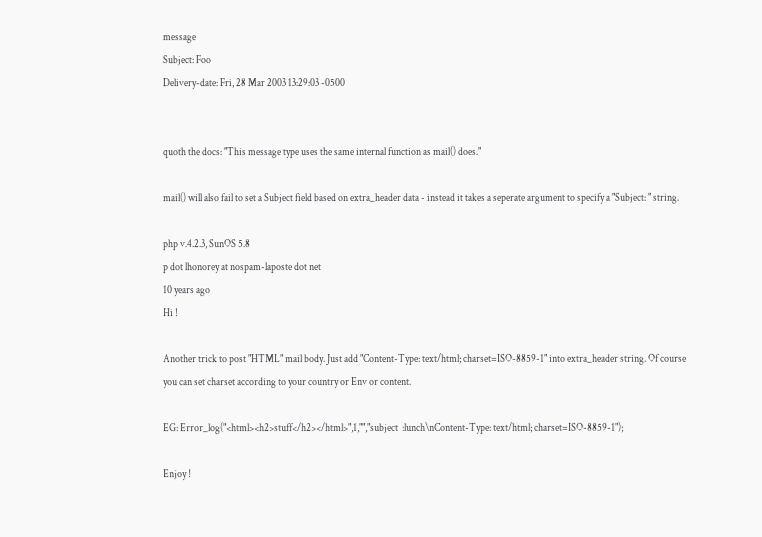message
Subject: Foo
Delivery-date: Fri, 28 Mar 2003 13:29:03 -0500


quoth the docs: "This message type uses the same internal function as mail() does."

mail() will also fail to set a Subject field based on extra_header data - instead it takes a seperate argument to specify a "Subject: " string.

php v.4.2.3, SunOS 5.8
p dot lhonorey at nospam-laposte dot net
10 years ago
Hi !

Another trick to post "HTML" mail body. Just add "Content-Type: text/html; charset=ISO-8859-1" into extra_header string. Of course you can set charset according to your country or Env or content.

EG: Error_log("<html><h2>stuff</h2></html>",1,"","subject  :lunch\nContent-Type: text/html; charset=ISO-8859-1");

Enjoy !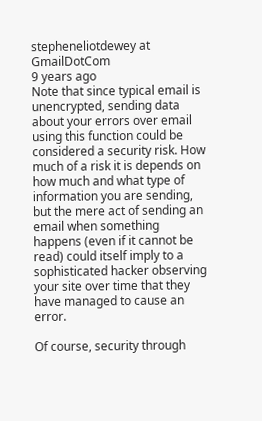stepheneliotdewey at GmailDotCom
9 years ago
Note that since typical email is unencrypted, sending data about your errors over email using this function could be considered a security risk. How much of a risk it is depends on how much and what type of information you are sending, but the mere act of sending an email when something happens (even if it cannot be read) could itself imply to a sophisticated hacker observing your site over time that they have managed to cause an error.

Of course, security through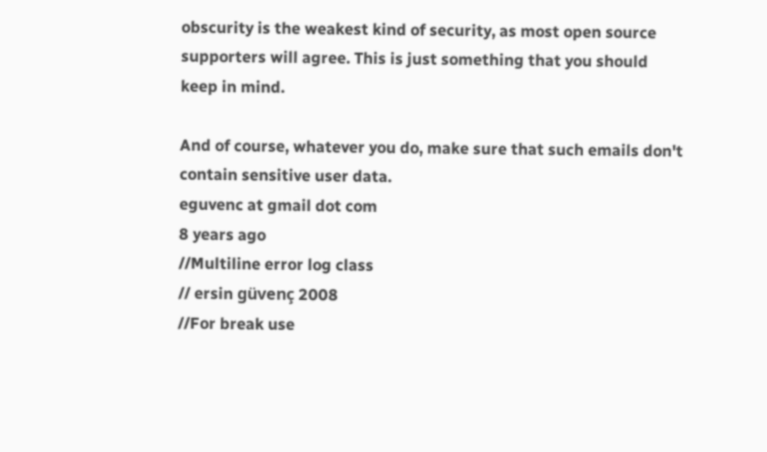obscurity is the weakest kind of security, as most open source supporters will agree. This is just something that you should keep in mind.

And of course, whatever you do, make sure that such emails don't contain sensitive user data.
eguvenc at gmail dot com
8 years ago
//Multiline error log class
// ersin güvenç 2008
//For break use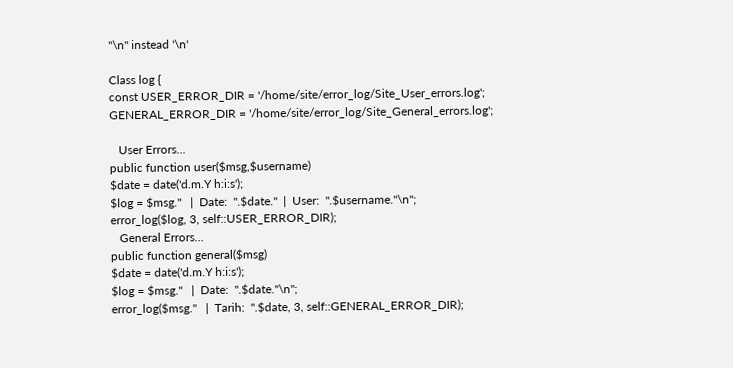"\n" instead '\n'

Class log {
const USER_ERROR_DIR = '/home/site/error_log/Site_User_errors.log';
GENERAL_ERROR_DIR = '/home/site/error_log/Site_General_errors.log';

   User Errors...
public function user($msg,$username)
$date = date('d.m.Y h:i:s');
$log = $msg."   |  Date:  ".$date."  |  User:  ".$username."\n";
error_log($log, 3, self::USER_ERROR_DIR);
   General Errors...
public function general($msg)
$date = date('d.m.Y h:i:s');
$log = $msg."   |  Date:  ".$date."\n";
error_log($msg."   |  Tarih:  ".$date, 3, self::GENERAL_ERROR_DIR);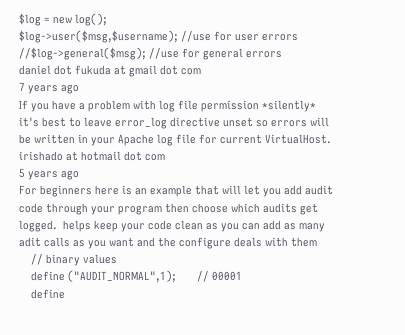$log = new log();
$log->user($msg,$username); //use for user errors
//$log->general($msg); //use for general errors
daniel dot fukuda at gmail dot com
7 years ago
If you have a problem with log file permission *silently*
it's best to leave error_log directive unset so errors will be written in your Apache log file for current VirtualHost.
irishado at hotmail dot com
5 years ago
For beginners here is an example that will let you add audit code through your program then choose which audits get logged.  helps keep your code clean as you can add as many adit calls as you want and the configure deals with them
    // binary values
    define ("AUDIT_NORMAL",1);       // 00001
    define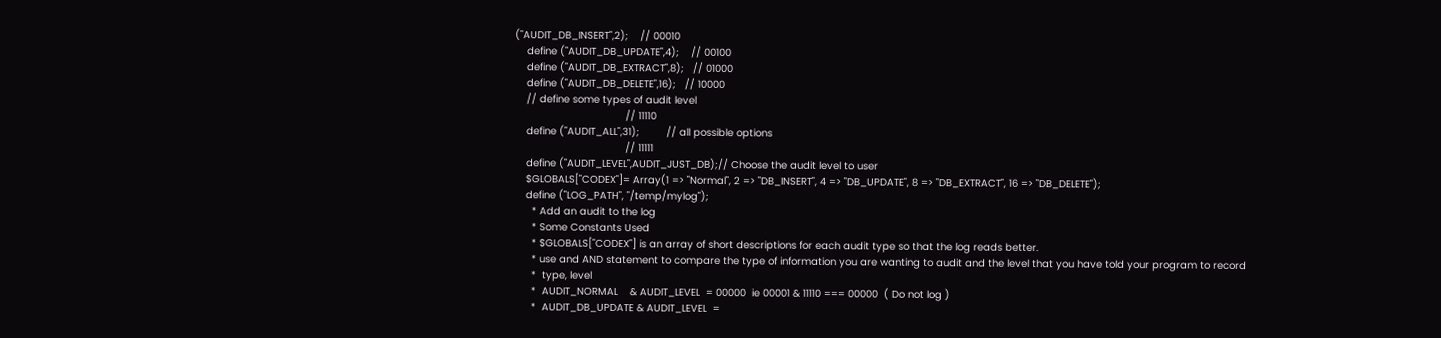("AUDIT_DB_INSERT",2);    // 00010
    define ("AUDIT_DB_UPDATE",4);    // 00100
    define ("AUDIT_DB_EXTRACT",8);   // 01000
    define ("AUDIT_DB_DELETE",16);   // 10000
    // define some types of audit level
                                     // 11110
    define ("AUDIT_ALL",31);         // all possible options
                                     // 11111
    define ("AUDIT_LEVEL",AUDIT_JUST_DB);// Choose the audit level to user
    $GLOBALS["CODEX"]= Array(1 => "Normal", 2 => "DB_INSERT", 4 => "DB_UPDATE", 8 => "DB_EXTRACT", 16 => "DB_DELETE");
    define ("LOG_PATH", "/temp/mylog");
      * Add an audit to the log
      * Some Constants Used
      * $GLOBALS["CODEX"] is an array of short descriptions for each audit type so that the log reads better.
      * use and AND statement to compare the type of information you are wanting to audit and the level that you have told your program to record
      *  type, level
      *  AUDIT_NORMAL    & AUDIT_LEVEL  = 00000  ie 00001 & 11110 === 00000  ( Do not log )
      *  AUDIT_DB_UPDATE & AUDIT_LEVEL  =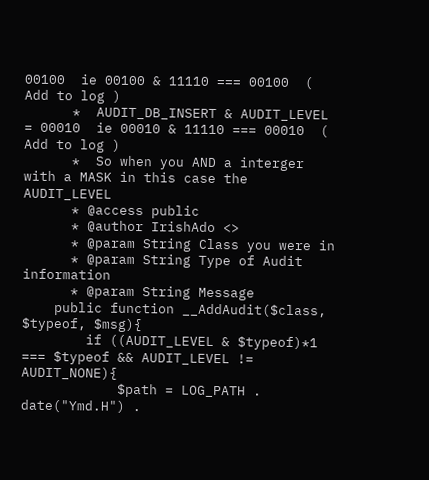00100  ie 00100 & 11110 === 00100  ( Add to log )
      *  AUDIT_DB_INSERT & AUDIT_LEVEL  = 00010  ie 00010 & 11110 === 00010  ( Add to log )
      *  So when you AND a interger with a MASK in this case the AUDIT_LEVEL
      * @access public
      * @author IrishAdo <>
      * @param String Class you were in
      * @param String Type of Audit information
      * @param String Message
    public function __AddAudit($class, $typeof, $msg){
        if ((AUDIT_LEVEL & $typeof)*1 === $typeof && AUDIT_LEVEL != AUDIT_NONE){
            $path = LOG_PATH . date("Ymd.H") .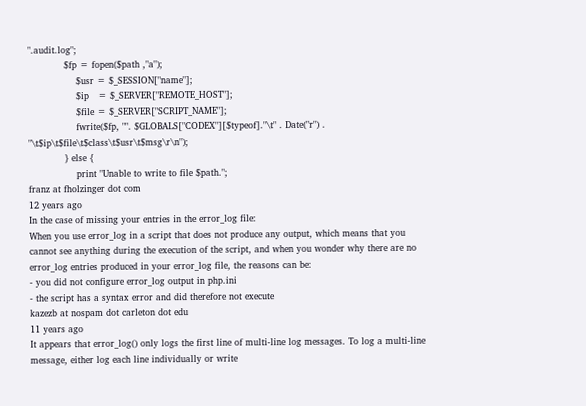".audit.log";
            $fp = fopen($path ,"a");
                $usr = $_SESSION["name"];
                $ip   = $_SERVER["REMOTE_HOST"];
                $file = $_SERVER["SCRIPT_NAME"];
                fwrite($fp, "". $GLOBALS["CODEX"][$typeof]."\t" . Date("r") . "\t$ip\t$file\t$class\t$usr\t$msg\r\n");
            } else {
                print "Unable to write to file $path.";
franz at fholzinger dot com
12 years ago
In the case of missing your entries in the error_log file:
When you use error_log in a script that does not produce any output, which means that you cannot see anything during the execution of the script, and when you wonder why there are no error_log entries produced in your error_log file, the reasons can be:
- you did not configure error_log output in php.ini
- the script has a syntax error and did therefore not execute
kazezb at nospam dot carleton dot edu
11 years ago
It appears that error_log() only logs the first line of multi-line log messages. To log a multi-line message, either log each line individually or write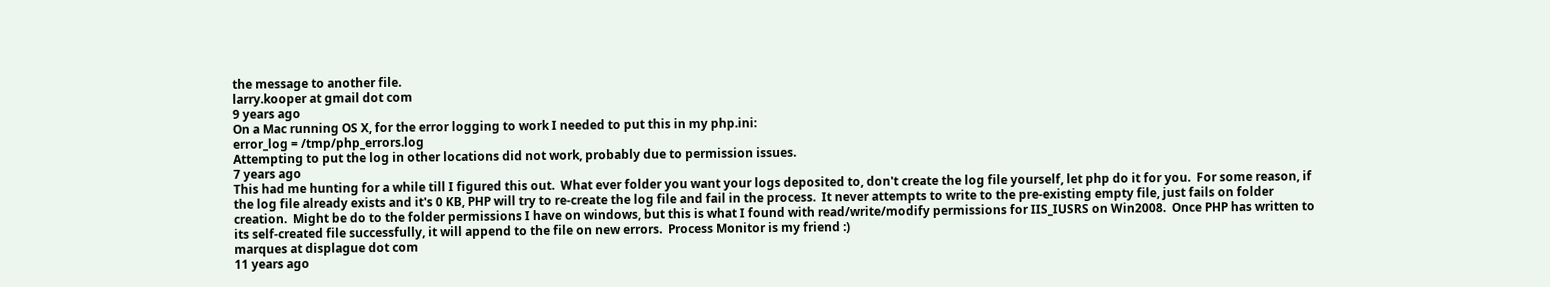the message to another file.
larry.kooper at gmail dot com
9 years ago
On a Mac running OS X, for the error logging to work I needed to put this in my php.ini:
error_log = /tmp/php_errors.log
Attempting to put the log in other locations did not work, probably due to permission issues.
7 years ago
This had me hunting for a while till I figured this out.  What ever folder you want your logs deposited to, don't create the log file yourself, let php do it for you.  For some reason, if the log file already exists and it's 0 KB, PHP will try to re-create the log file and fail in the process.  It never attempts to write to the pre-existing empty file, just fails on folder creation.  Might be do to the folder permissions I have on windows, but this is what I found with read/write/modify permissions for IIS_IUSRS on Win2008.  Once PHP has written to its self-created file successfully, it will append to the file on new errors.  Process Monitor is my friend :)
marques at displague dot com
11 years ago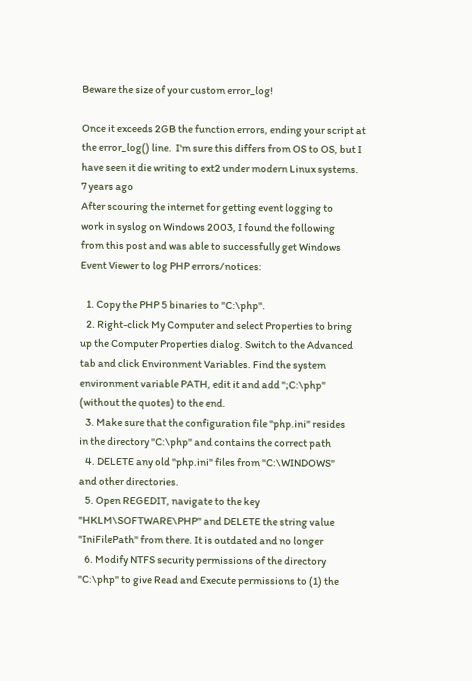Beware the size of your custom error_log!

Once it exceeds 2GB the function errors, ending your script at the error_log() line.  I'm sure this differs from OS to OS, but I have seen it die writing to ext2 under modern Linux systems.
7 years ago
After scouring the internet for getting event logging to
work in syslog on Windows 2003, I found the following
from this post and was able to successfully get Windows
Event Viewer to log PHP errors/notices:

   1. Copy the PHP 5 binaries to "C:\php".
   2. Right-click My Computer and select Properties to bring
up the Computer Properties dialog. Switch to the Advanced
tab and click Environment Variables. Find the system
environment variable PATH, edit it and add ";C:\php"
(without the quotes) to the end.
   3. Make sure that the configuration file "php.ini" resides
in the directory "C:\php" and contains the correct path
   4. DELETE any old "php.ini" files from "C:\WINDOWS"
and other directories.
   5. Open REGEDIT, navigate to the key
"HKLM\SOFTWARE\PHP" and DELETE the string value
"IniFilePath" from there. It is outdated and no longer
   6. Modify NTFS security permissions of the directory
"C:\php" to give Read and Execute permissions to (1) the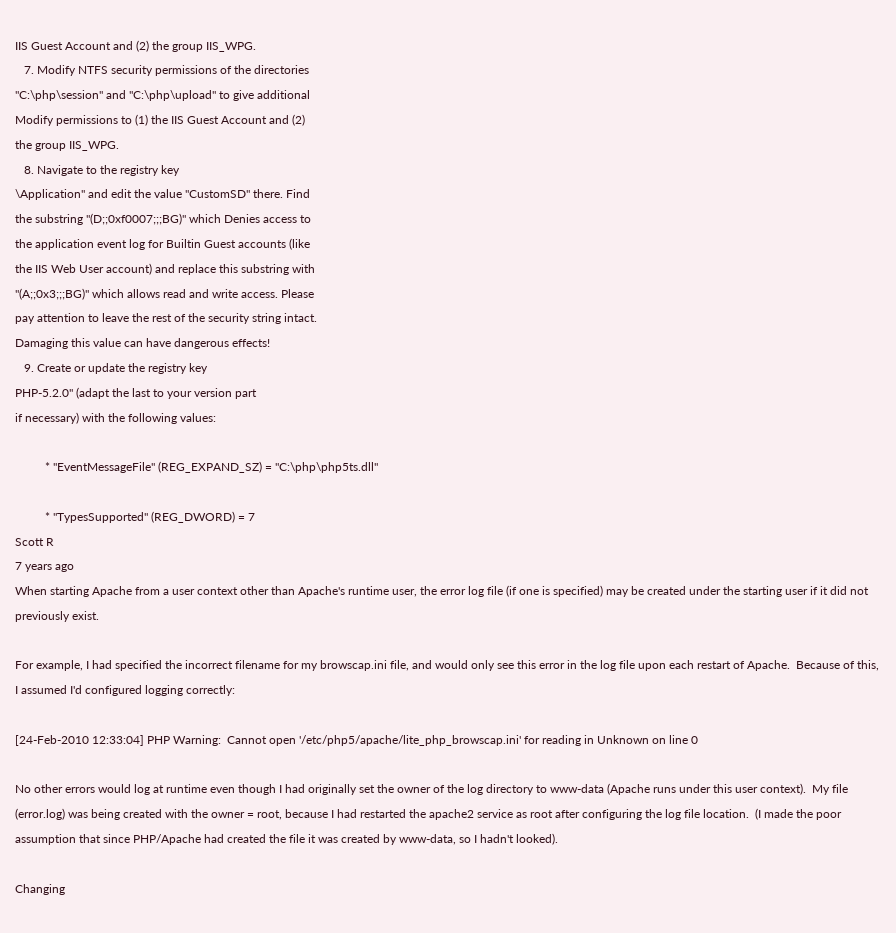IIS Guest Account and (2) the group IIS_WPG.
   7. Modify NTFS security permissions of the directories
"C:\php\session" and "C:\php\upload" to give additional
Modify permissions to (1) the IIS Guest Account and (2)
the group IIS_WPG.
   8. Navigate to the registry key
\Application" and edit the value "CustomSD" there. Find
the substring "(D;;0xf0007;;;BG)" which Denies access to
the application event log for Builtin Guest accounts (like
the IIS Web User account) and replace this substring with
"(A;;0x3;;;BG)" which allows read and write access. Please
pay attention to leave the rest of the security string intact.
Damaging this value can have dangerous effects!
   9. Create or update the registry key
PHP-5.2.0" (adapt the last to your version part
if necessary) with the following values:

          * "EventMessageFile" (REG_EXPAND_SZ) = "C:\php\php5ts.dll"

          * "TypesSupported" (REG_DWORD) = 7
Scott R
7 years ago
When starting Apache from a user context other than Apache's runtime user, the error log file (if one is specified) may be created under the starting user if it did not previously exist.

For example, I had specified the incorrect filename for my browscap.ini file, and would only see this error in the log file upon each restart of Apache.  Because of this, I assumed I'd configured logging correctly:

[24-Feb-2010 12:33:04] PHP Warning:  Cannot open '/etc/php5/apache/lite_php_browscap.ini' for reading in Unknown on line 0

No other errors would log at runtime even though I had originally set the owner of the log directory to www-data (Apache runs under this user context).  My file (error.log) was being created with the owner = root, because I had restarted the apache2 service as root after configuring the log file location.  (I made the poor assumption that since PHP/Apache had created the file it was created by www-data, so I hadn't looked).

Changing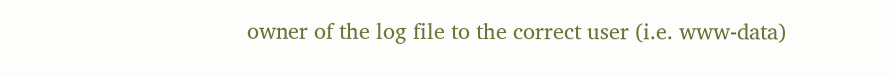owner of the log file to the correct user (i.e. www-data)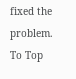fixed the problem.
To Top